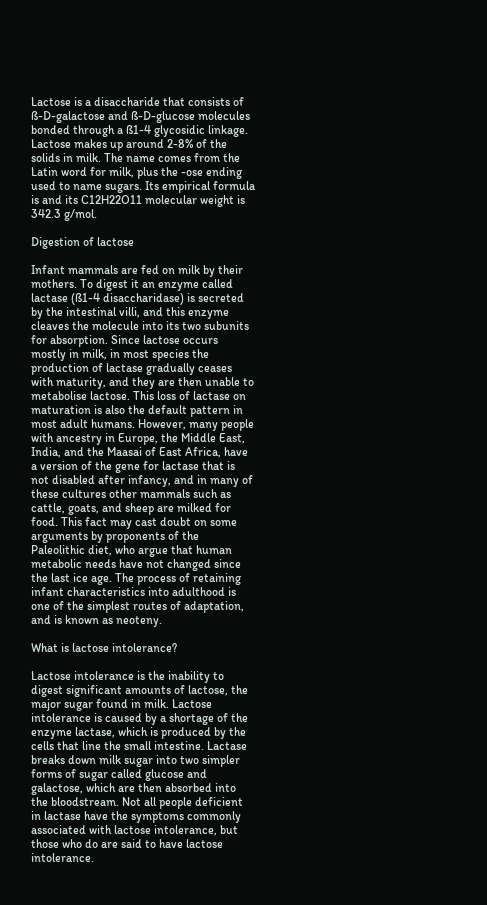Lactose is a disaccharide that consists of ß-D-galactose and ß-D-glucose molecules bonded through a ß1-4 glycosidic linkage. Lactose makes up around 2-8% of the solids in milk. The name comes from the Latin word for milk, plus the -ose ending used to name sugars. Its empirical formula is and its C12H22O11 molecular weight is 342.3 g/mol.

Digestion of lactose

Infant mammals are fed on milk by their mothers. To digest it an enzyme called lactase (ß1-4 disaccharidase) is secreted by the intestinal villi, and this enzyme cleaves the molecule into its two subunits for absorption. Since lactose occurs mostly in milk, in most species the production of lactase gradually ceases with maturity, and they are then unable to metabolise lactose. This loss of lactase on maturation is also the default pattern in most adult humans. However, many people with ancestry in Europe, the Middle East, India, and the Maasai of East Africa, have a version of the gene for lactase that is not disabled after infancy, and in many of these cultures other mammals such as cattle, goats, and sheep are milked for food. This fact may cast doubt on some arguments by proponents of the Paleolithic diet, who argue that human metabolic needs have not changed since the last ice age. The process of retaining infant characteristics into adulthood is one of the simplest routes of adaptation, and is known as neoteny.

What is lactose intolerance?

Lactose intolerance is the inability to digest significant amounts of lactose, the major sugar found in milk. Lactose intolerance is caused by a shortage of the enzyme lactase, which is produced by the cells that line the small intestine. Lactase breaks down milk sugar into two simpler forms of sugar called glucose and galactose, which are then absorbed into the bloodstream. Not all people deficient in lactase have the symptoms commonly associated with lactose intolerance, but those who do are said to have lactose intolerance.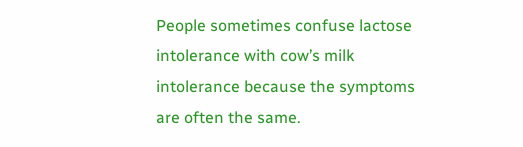People sometimes confuse lactose intolerance with cow’s milk intolerance because the symptoms are often the same.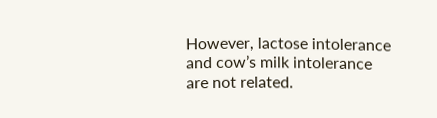However, lactose intolerance and cow’s milk intolerance are not related.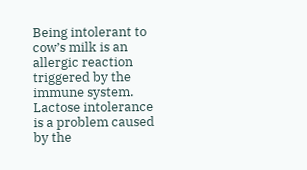Being intolerant to cow’s milk is an allergic reaction triggered by the immune system. Lactose intolerance is a problem caused by the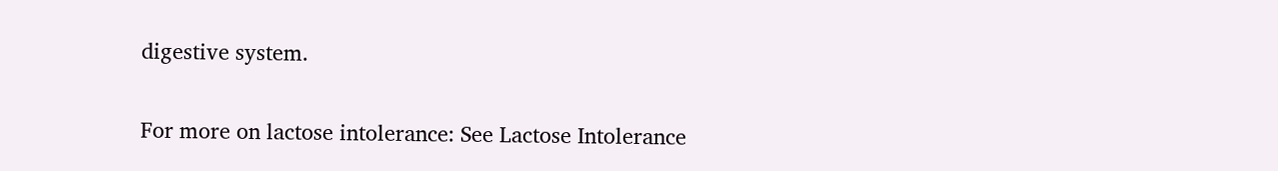digestive system.

For more on lactose intolerance: See Lactose Intolerance